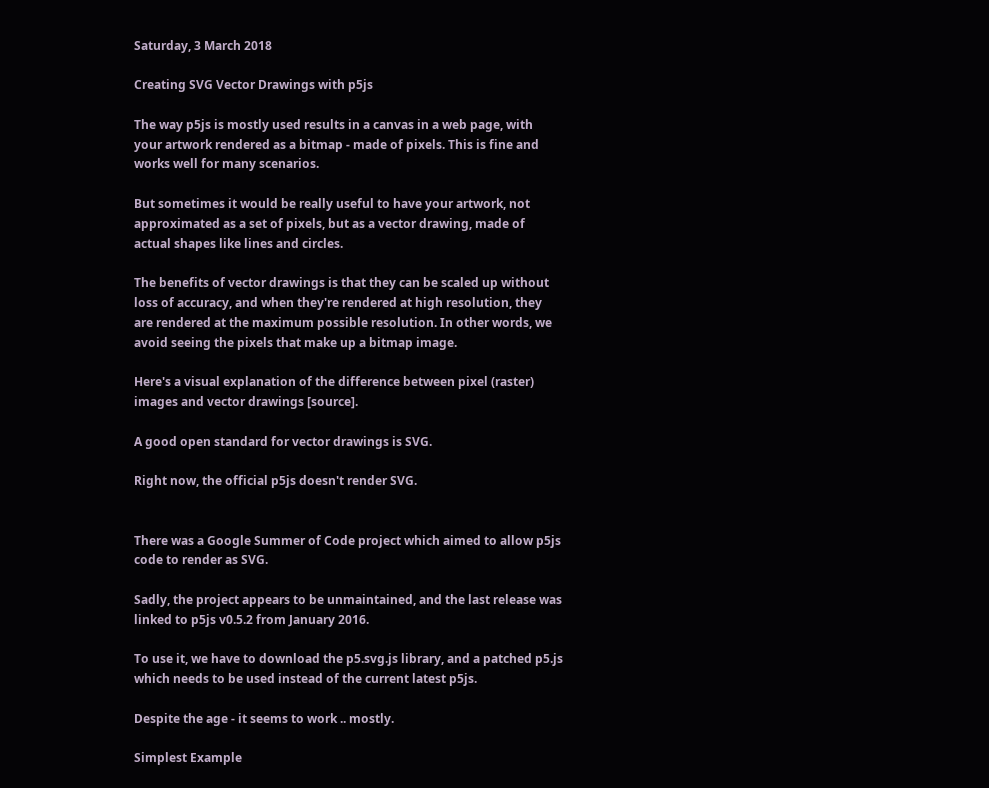Saturday, 3 March 2018

Creating SVG Vector Drawings with p5js

The way p5js is mostly used results in a canvas in a web page, with your artwork rendered as a bitmap - made of pixels. This is fine and works well for many scenarios.

But sometimes it would be really useful to have your artwork, not approximated as a set of pixels, but as a vector drawing, made of actual shapes like lines and circles.

The benefits of vector drawings is that they can be scaled up without loss of accuracy, and when they're rendered at high resolution, they are rendered at the maximum possible resolution. In other words, we avoid seeing the pixels that make up a bitmap image.

Here's a visual explanation of the difference between pixel (raster) images and vector drawings [source].

A good open standard for vector drawings is SVG.

Right now, the official p5js doesn't render SVG.


There was a Google Summer of Code project which aimed to allow p5js code to render as SVG.

Sadly, the project appears to be unmaintained, and the last release was linked to p5js v0.5.2 from January 2016.

To use it, we have to download the p5.svg.js library, and a patched p5.js which needs to be used instead of the current latest p5js.

Despite the age - it seems to work .. mostly.

Simplest Example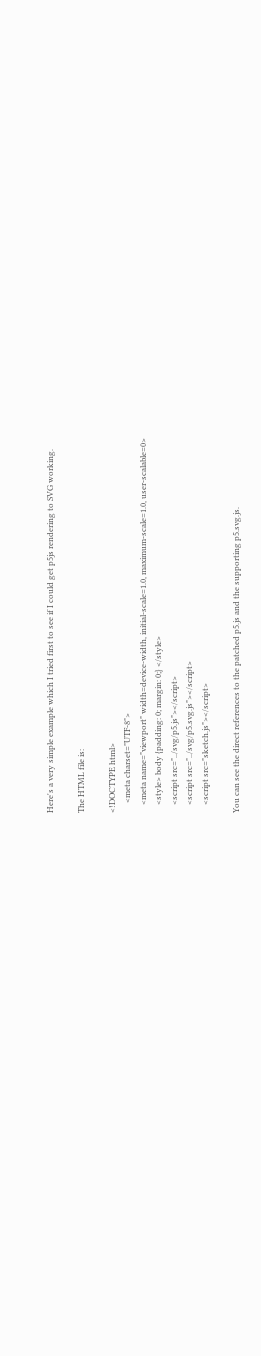Here's a very simple example which I tried first to see if I could get p5js rendering to SVG working.

The HTML file is:

<!DOCTYPE html>
     <meta charset="UTF-8">
    <meta name="viewport" width=device-width, initial-scale=1.0, maximum-scale=1.0, user-scalable=0>
    <style> body {padding: 0; margin: 0;} </style>
    <script src="../svg/p5.js"></script>
    <script src="../svg/p5.svg.js"></script>
    <script src="sketch.js"></script>

You can see the direct references to the patched p5.js and the supporting p5.svg.js.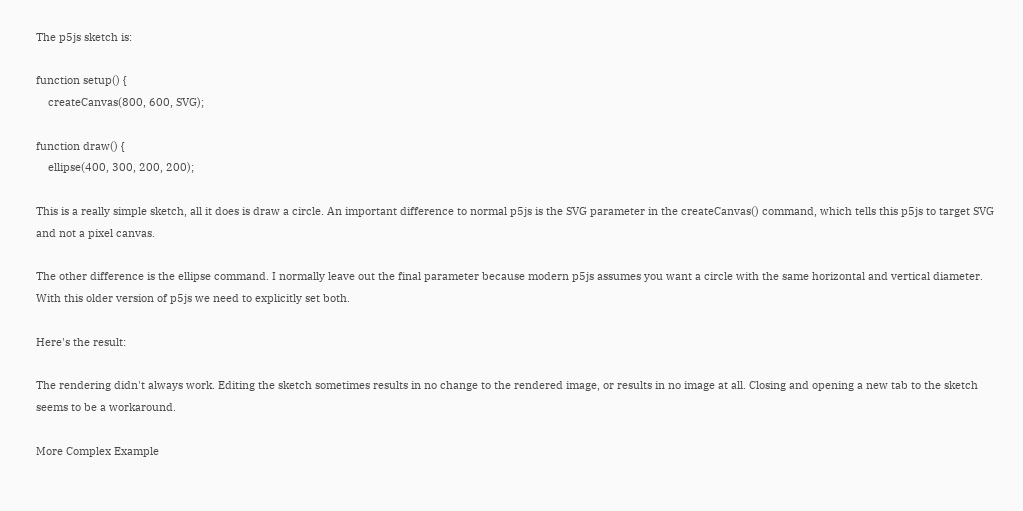The p5js sketch is:

function setup() {
    createCanvas(800, 600, SVG);

function draw() {
    ellipse(400, 300, 200, 200);

This is a really simple sketch, all it does is draw a circle. An important difference to normal p5js is the SVG parameter in the createCanvas() command, which tells this p5js to target SVG and not a pixel canvas.

The other difference is the ellipse command. I normally leave out the final parameter because modern p5js assumes you want a circle with the same horizontal and vertical diameter. With this older version of p5js we need to explicitly set both.

Here's the result:

The rendering didn't always work. Editing the sketch sometimes results in no change to the rendered image, or results in no image at all. Closing and opening a new tab to the sketch seems to be a workaround.

More Complex Example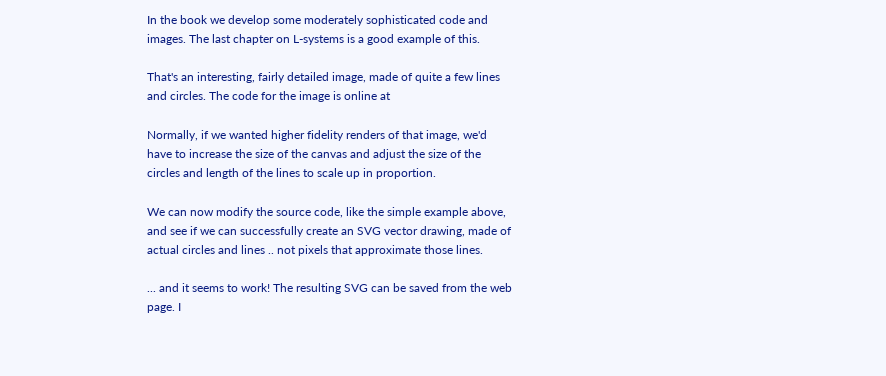In the book we develop some moderately sophisticated code and images. The last chapter on L-systems is a good example of this.

That's an interesting, fairly detailed image, made of quite a few lines and circles. The code for the image is online at

Normally, if we wanted higher fidelity renders of that image, we'd have to increase the size of the canvas and adjust the size of the circles and length of the lines to scale up in proportion.

We can now modify the source code, like the simple example above, and see if we can successfully create an SVG vector drawing, made of actual circles and lines .. not pixels that approximate those lines.

... and it seems to work! The resulting SVG can be saved from the web page. I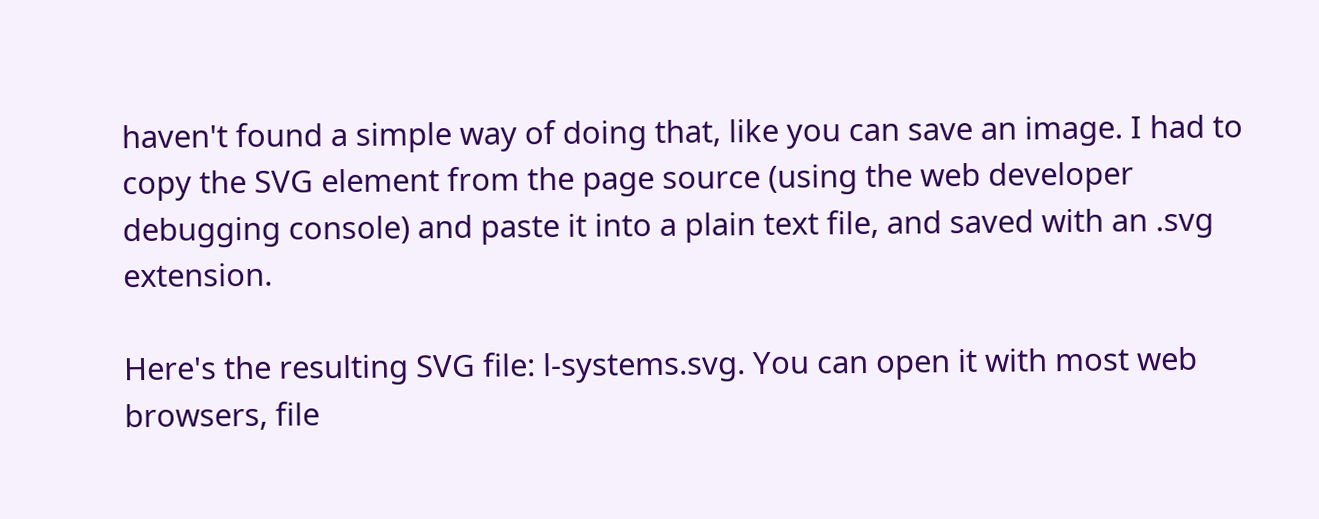haven't found a simple way of doing that, like you can save an image. I had to copy the SVG element from the page source (using the web developer debugging console) and paste it into a plain text file, and saved with an .svg extension.

Here's the resulting SVG file: l-systems.svg. You can open it with most web browsers, file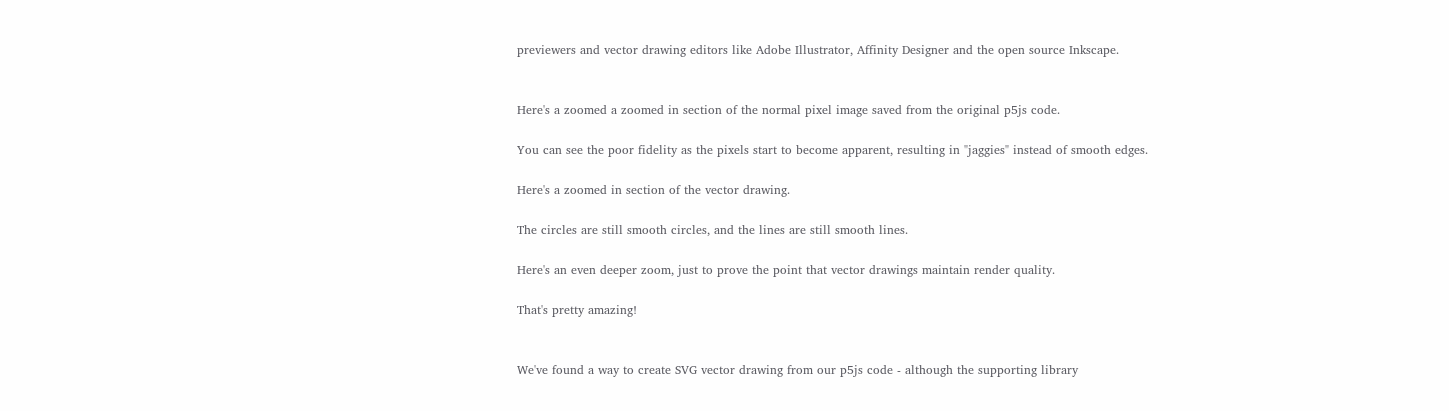previewers and vector drawing editors like Adobe Illustrator, Affinity Designer and the open source Inkscape.


Here's a zoomed a zoomed in section of the normal pixel image saved from the original p5js code.

You can see the poor fidelity as the pixels start to become apparent, resulting in "jaggies" instead of smooth edges.

Here's a zoomed in section of the vector drawing.

The circles are still smooth circles, and the lines are still smooth lines.

Here's an even deeper zoom, just to prove the point that vector drawings maintain render quality.

That's pretty amazing!


We've found a way to create SVG vector drawing from our p5js code - although the supporting library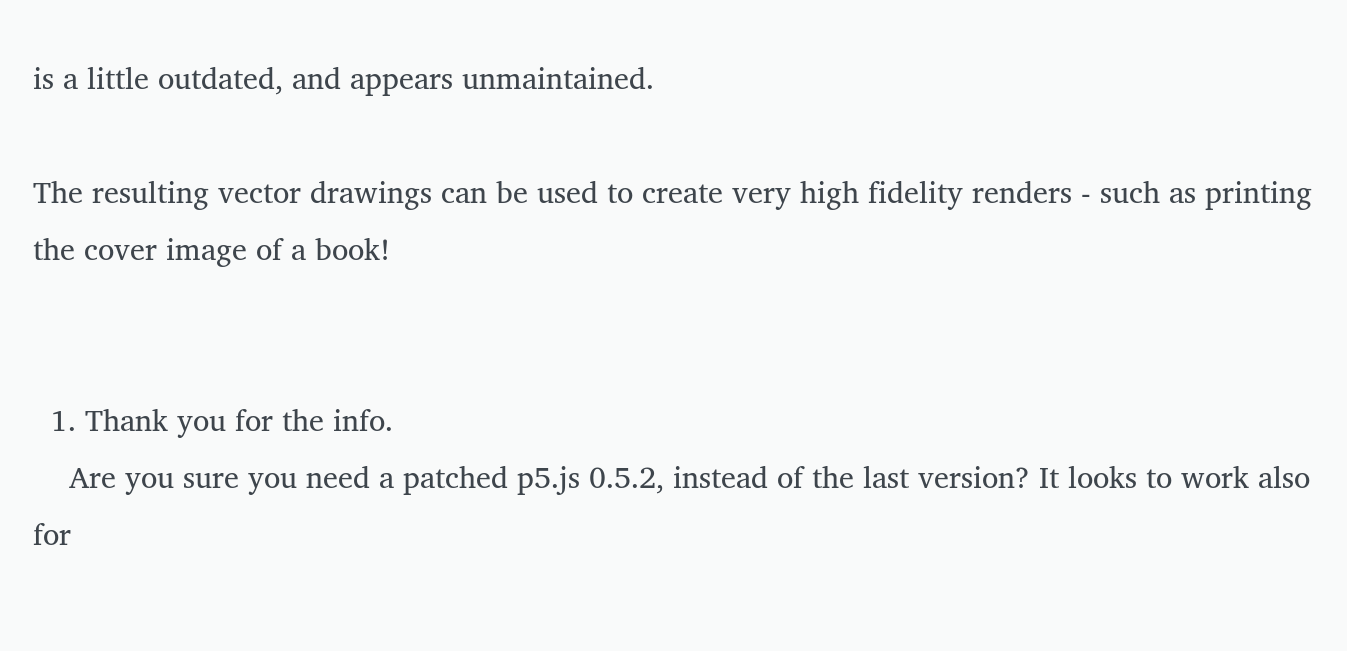is a little outdated, and appears unmaintained.

The resulting vector drawings can be used to create very high fidelity renders - such as printing the cover image of a book!


  1. Thank you for the info.
    Are you sure you need a patched p5.js 0.5.2, instead of the last version? It looks to work also for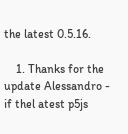the latest 0.5.16.

    1. Thanks for the update Alessandro - if thel atest p5js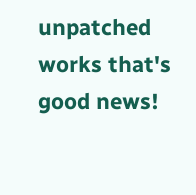unpatched works that's good news!